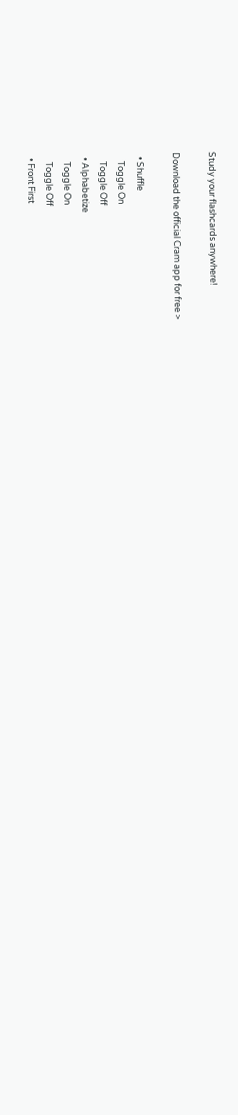Study your flashcards anywhere!

Download the official Cram app for free >

  • Shuffle
    Toggle On
    Toggle Off
  • Alphabetize
    Toggle On
    Toggle Off
  • Front First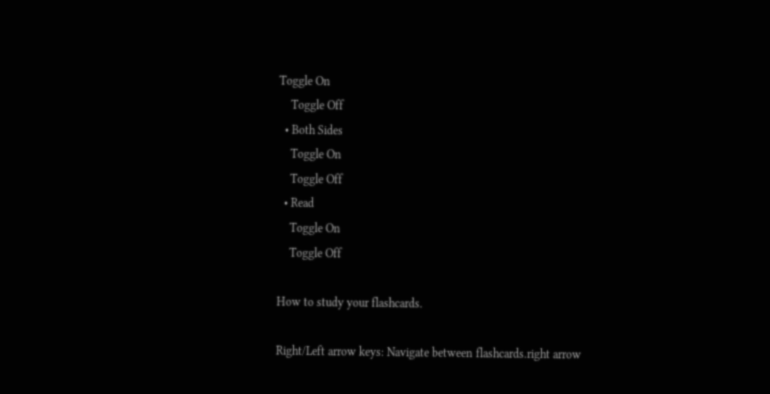Toggle On
    Toggle Off
  • Both Sides
    Toggle On
    Toggle Off
  • Read
    Toggle On
    Toggle Off

How to study your flashcards.

Right/Left arrow keys: Navigate between flashcards.right arrow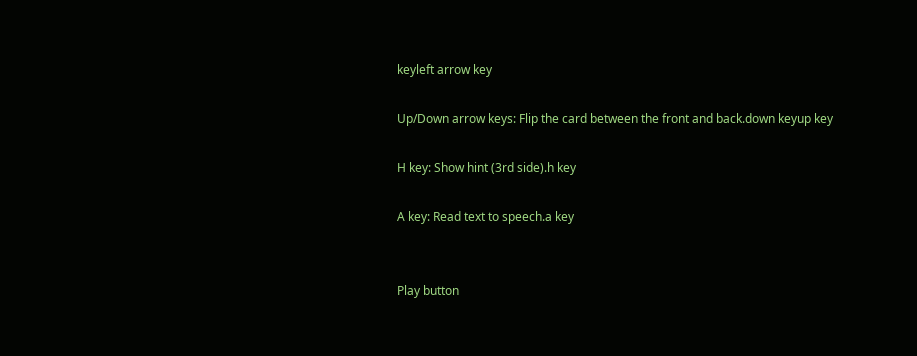keyleft arrow key

Up/Down arrow keys: Flip the card between the front and back.down keyup key

H key: Show hint (3rd side).h key

A key: Read text to speech.a key


Play button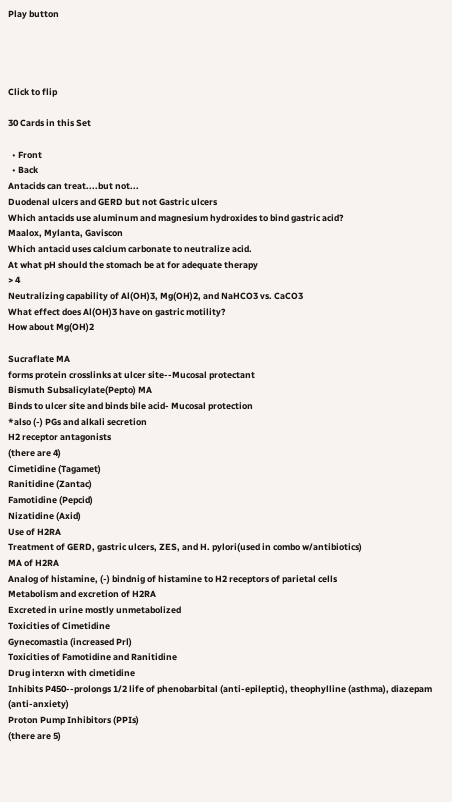Play button




Click to flip

30 Cards in this Set

  • Front
  • Back
Antacids can treat....but not...
Duodenal ulcers and GERD but not Gastric ulcers
Which antacids use aluminum and magnesium hydroxides to bind gastric acid?
Maalox, Mylanta, Gaviscon
Which antacid uses calcium carbonate to neutralize acid.
At what pH should the stomach be at for adequate therapy
> 4
Neutralizing capability of Al(OH)3, Mg(OH)2, and NaHCO3 vs. CaCO3
What effect does Al(OH)3 have on gastric motility?
How about Mg(OH)2

Sucraflate MA
forms protein crosslinks at ulcer site--Mucosal protectant
Bismuth Subsalicylate(Pepto) MA
Binds to ulcer site and binds bile acid- Mucosal protection
*also (-) PGs and alkali secretion
H2 receptor antagonists
(there are 4)
Cimetidine (Tagamet)
Ranitidine (Zantac)
Famotidine (Pepcid)
Nizatidine (Axid)
Use of H2RA
Treatment of GERD, gastric ulcers, ZES, and H. pylori(used in combo w/antibiotics)
MA of H2RA
Analog of histamine, (-) bindnig of histamine to H2 receptors of parietal cells
Metabolism and excretion of H2RA
Excreted in urine mostly unmetabolized
Toxicities of Cimetidine
Gynecomastia (increased Prl)
Toxicities of Famotidine and Ranitidine
Drug interxn with cimetidine
Inhibits P450--prolongs 1/2 life of phenobarbital (anti-epileptic), theophylline (asthma), diazepam (anti-anxiety)
Proton Pump Inhibitors (PPIs)
(there are 5)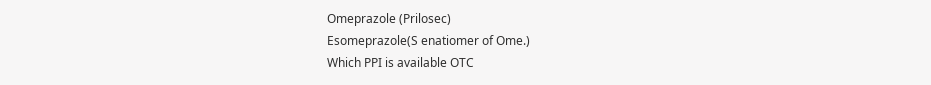Omeprazole (Prilosec)
Esomeprazole(S enatiomer of Ome.)
Which PPI is available OTC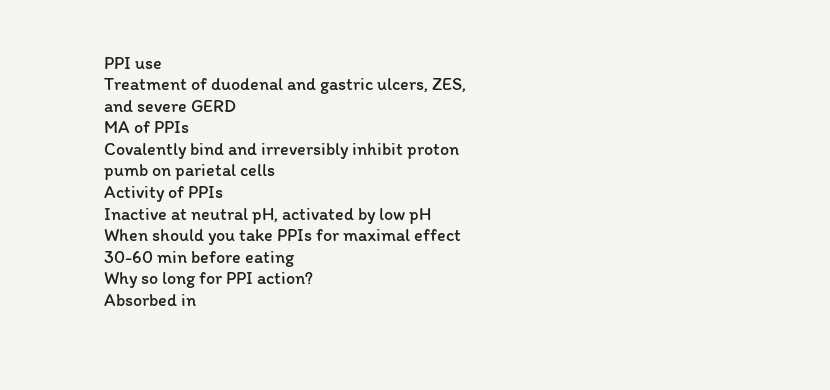PPI use
Treatment of duodenal and gastric ulcers, ZES, and severe GERD
MA of PPIs
Covalently bind and irreversibly inhibit proton pumb on parietal cells
Activity of PPIs
Inactive at neutral pH, activated by low pH
When should you take PPIs for maximal effect
30-60 min before eating
Why so long for PPI action?
Absorbed in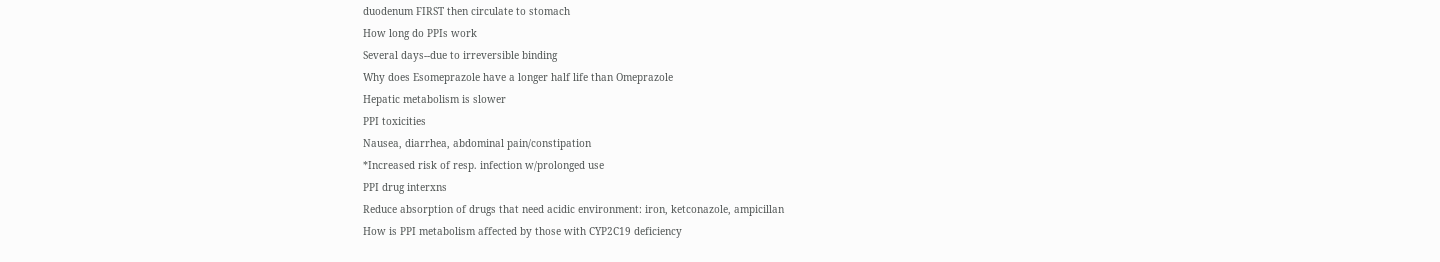duodenum FIRST then circulate to stomach
How long do PPIs work
Several days--due to irreversible binding
Why does Esomeprazole have a longer half life than Omeprazole
Hepatic metabolism is slower
PPI toxicities
Nausea, diarrhea, abdominal pain/constipation
*Increased risk of resp. infection w/prolonged use
PPI drug interxns
Reduce absorption of drugs that need acidic environment: iron, ketconazole, ampicillan
How is PPI metabolism affected by those with CYP2C19 deficiency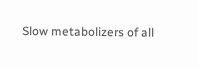Slow metabolizers of all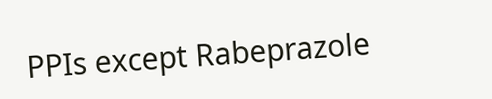PPIs except Rabeprazole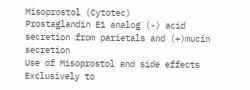Misoprostol (Cytotec)
Prostaglandin E1 analog (-) acid secretion from parietals and (+)mucin secretion
Use of Misoprostol and side effects
Exclusively to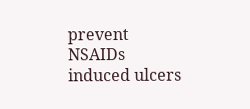prevent NSAIDs induced ulcers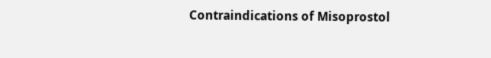Contraindications of Misoprostol